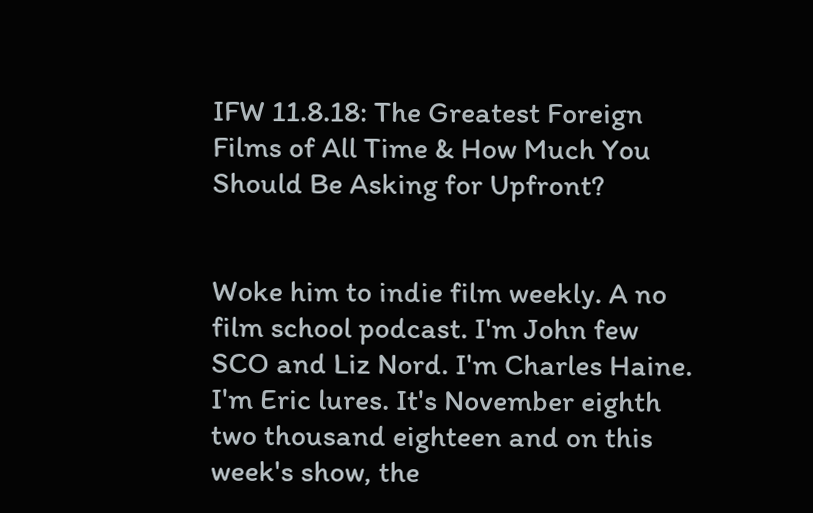IFW 11.8.18: The Greatest Foreign Films of All Time & How Much You Should Be Asking for Upfront?


Woke him to indie film weekly. A no film school podcast. I'm John few SCO and Liz Nord. I'm Charles Haine. I'm Eric lures. It's November eighth two thousand eighteen and on this week's show, the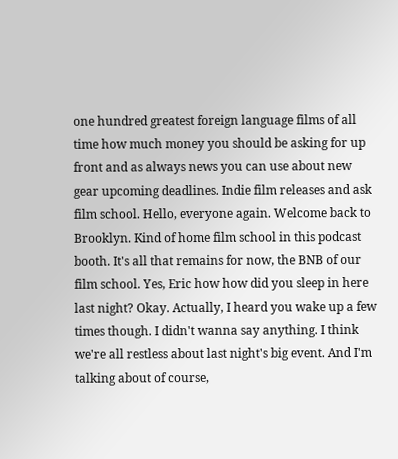one hundred greatest foreign language films of all time how much money you should be asking for up front and as always news you can use about new gear upcoming deadlines. Indie film releases and ask film school. Hello, everyone again. Welcome back to Brooklyn. Kind of home film school in this podcast booth. It's all that remains for now, the BNB of our film school. Yes, Eric how how did you sleep in here last night? Okay. Actually, I heard you wake up a few times though. I didn't wanna say anything. I think we're all restless about last night's big event. And I'm talking about of course,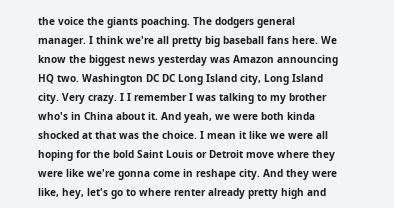the voice the giants poaching. The dodgers general manager. I think we're all pretty big baseball fans here. We know the biggest news yesterday was Amazon announcing HQ two. Washington DC DC Long Island city, Long Island city. Very crazy. I I remember I was talking to my brother who's in China about it. And yeah, we were both kinda shocked at that was the choice. I mean it like we were all hoping for the bold Saint Louis or Detroit move where they were like we're gonna come in reshape city. And they were like, hey, let's go to where renter already pretty high and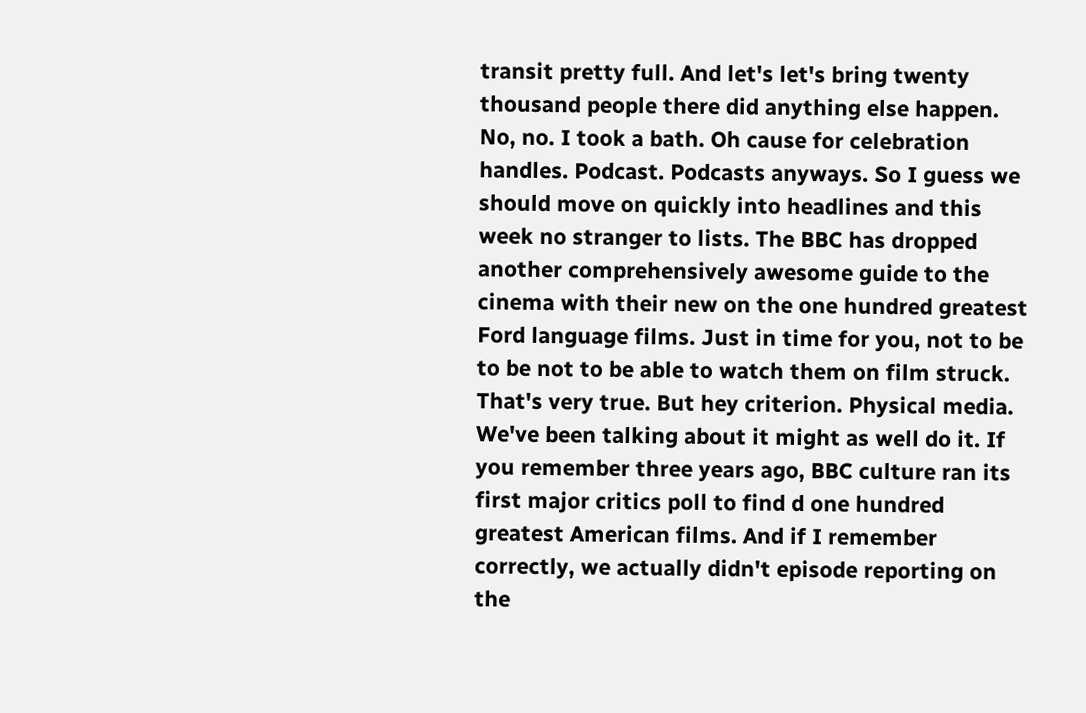transit pretty full. And let's let's bring twenty thousand people there did anything else happen. No, no. I took a bath. Oh cause for celebration handles. Podcast. Podcasts anyways. So I guess we should move on quickly into headlines and this week no stranger to lists. The BBC has dropped another comprehensively awesome guide to the cinema with their new on the one hundred greatest Ford language films. Just in time for you, not to be to be not to be able to watch them on film struck. That's very true. But hey criterion. Physical media. We've been talking about it might as well do it. If you remember three years ago, BBC culture ran its first major critics poll to find d one hundred greatest American films. And if I remember correctly, we actually didn't episode reporting on the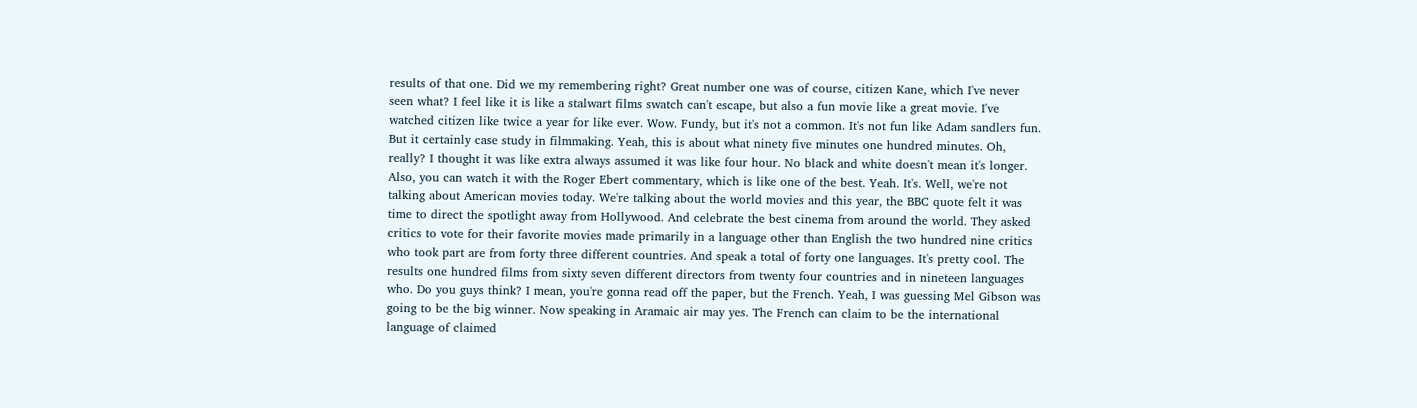results of that one. Did we my remembering right? Great number one was of course, citizen Kane, which I've never seen what? I feel like it is like a stalwart films swatch can't escape, but also a fun movie like a great movie. I've watched citizen like twice a year for like ever. Wow. Fundy, but it's not a common. It's not fun like Adam sandlers fun. But it certainly case study in filmmaking. Yeah, this is about what ninety five minutes one hundred minutes. Oh, really? I thought it was like extra always assumed it was like four hour. No black and white doesn't mean it's longer. Also, you can watch it with the Roger Ebert commentary, which is like one of the best. Yeah. It's. Well, we're not talking about American movies today. We're talking about the world movies and this year, the BBC quote felt it was time to direct the spotlight away from Hollywood. And celebrate the best cinema from around the world. They asked critics to vote for their favorite movies made primarily in a language other than English the two hundred nine critics who took part are from forty three different countries. And speak a total of forty one languages. It's pretty cool. The results one hundred films from sixty seven different directors from twenty four countries and in nineteen languages who. Do you guys think? I mean, you're gonna read off the paper, but the French. Yeah, I was guessing Mel Gibson was going to be the big winner. Now speaking in Aramaic air may yes. The French can claim to be the international language of claimed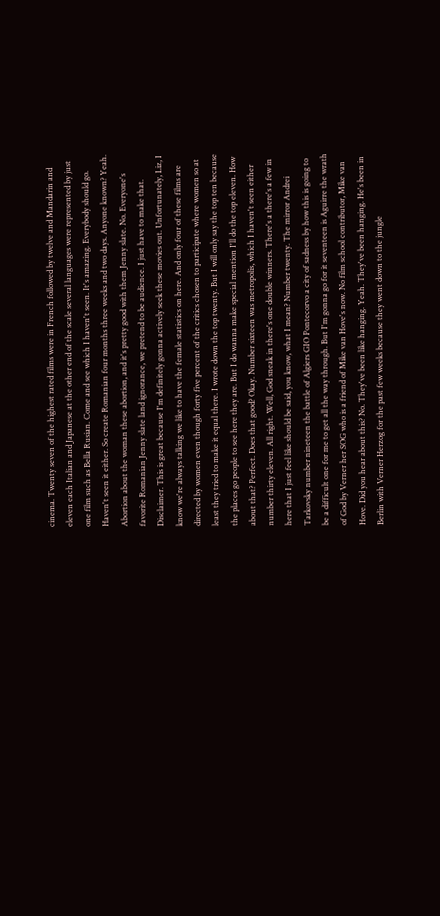cinema. Twenty seven of the highest rated films were in French followed by twelve and Mandarin and eleven each Italian and Japanese at the other end of the scale several languages were represented by just one film such as Bella Rusian. Come and see which I haven't seen. It's amazing. Everybody should go. Haven't seen it either. So create Romanian four months three weeks and two days. Anyone known? Yeah. Abortion about the woman these abortion, and it's pretty good with them Jenny slate. No. Everyone's favorite Romanian Jenny slate land ignorance, we pretend to be audience. I just have to make that. Disclaimer. This is great because I'm definitely gonna actively seek these movies out. Unfortunately, Liz, I know we're always talking we like to have the female statistics on here. And only four of these films are directed by women even though forty five percent of the critics chosen to participate where women so at least they tried to make it equal there. I wrote down the top twenty. But I will only say the top ten because the places go people to see here they are. But I do wanna make special mention I'll do the top eleven. How about that? Perfect. Does that good? Okay. Number sixteen was metropolis, which I haven't seen either number thirty eleven. All right. Well, God sneak in there's one double winners. There's a there's a few in here that I just feel like should be said, you know, what I mean? Number twenty. The mirror Andrei Tarkovsky number nineteen the battle of Algiers GIO Pontecorvo a city of sadness by how this is going to be a difficult one for me to get all the way through. But I'm gonna go for it seventeen is Aguirre the wrath of God by Verner her SOG who is a friend of Mike van Hove's now. No film school contributor, Mike van Hove. Did you hear about this? No. They've been like hanging. Yeah. They've been hanging. He's been in Berlin with Verner Herzog for the past few weeks because they went down to the jungle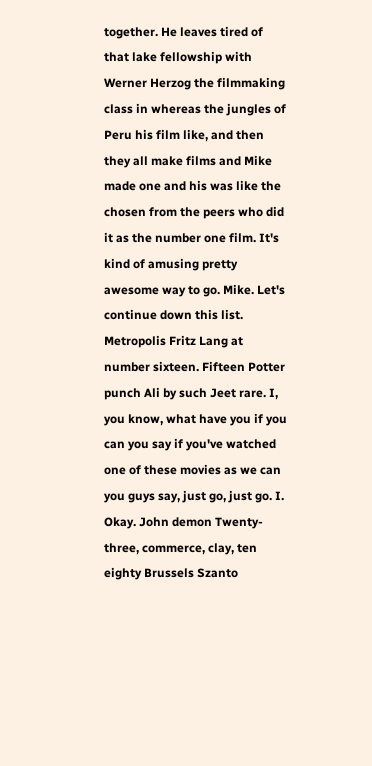together. He leaves tired of that lake fellowship with Werner Herzog the filmmaking class in whereas the jungles of Peru his film like, and then they all make films and Mike made one and his was like the chosen from the peers who did it as the number one film. It's kind of amusing pretty awesome way to go. Mike. Let's continue down this list. Metropolis Fritz Lang at number sixteen. Fifteen Potter punch Ali by such Jeet rare. I, you know, what have you if you can you say if you've watched one of these movies as we can you guys say, just go, just go. I. Okay. John demon Twenty-three, commerce, clay, ten eighty Brussels Szanto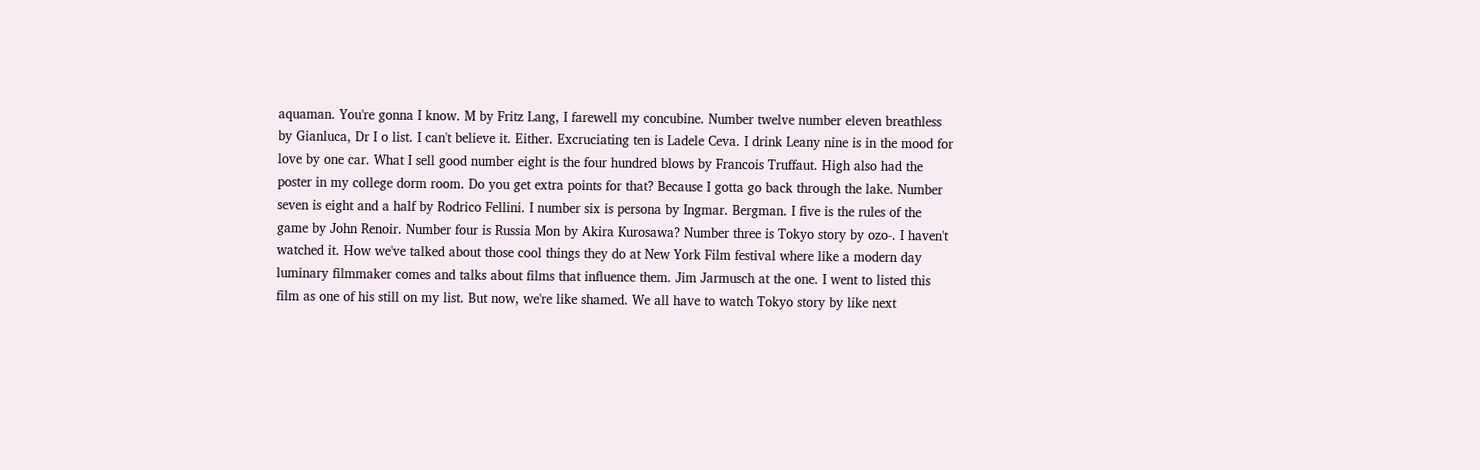aquaman. You're gonna I know. M by Fritz Lang, I farewell my concubine. Number twelve number eleven breathless by Gianluca, Dr I o list. I can't believe it. Either. Excruciating ten is Ladele Ceva. I drink Leany nine is in the mood for love by one car. What I sell good number eight is the four hundred blows by Francois Truffaut. High also had the poster in my college dorm room. Do you get extra points for that? Because I gotta go back through the lake. Number seven is eight and a half by Rodrico Fellini. I number six is persona by Ingmar. Bergman. I five is the rules of the game by John Renoir. Number four is Russia Mon by Akira Kurosawa? Number three is Tokyo story by ozo-. I haven't watched it. How we've talked about those cool things they do at New York Film festival where like a modern day luminary filmmaker comes and talks about films that influence them. Jim Jarmusch at the one. I went to listed this film as one of his still on my list. But now, we're like shamed. We all have to watch Tokyo story by like next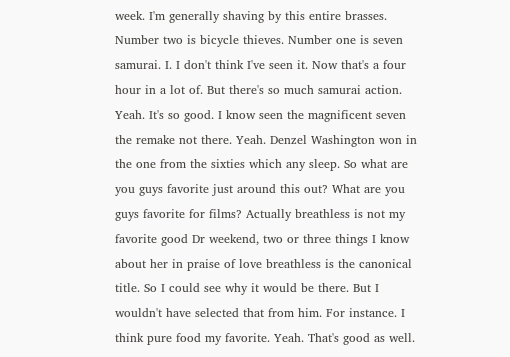week. I'm generally shaving by this entire brasses. Number two is bicycle thieves. Number one is seven samurai. I. I don't think I've seen it. Now that's a four hour in a lot of. But there's so much samurai action. Yeah. It's so good. I know seen the magnificent seven the remake not there. Yeah. Denzel Washington won in the one from the sixties which any sleep. So what are you guys favorite just around this out? What are you guys favorite for films? Actually breathless is not my favorite good Dr weekend, two or three things I know about her in praise of love breathless is the canonical title. So I could see why it would be there. But I wouldn't have selected that from him. For instance. I think pure food my favorite. Yeah. That's good as well.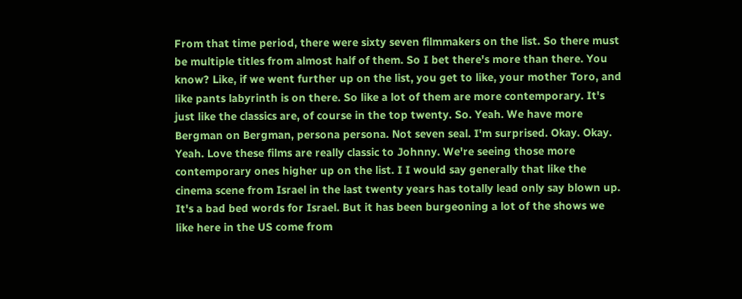From that time period, there were sixty seven filmmakers on the list. So there must be multiple titles from almost half of them. So I bet there's more than there. You know? Like, if we went further up on the list, you get to like, your mother Toro, and like pants labyrinth is on there. So like a lot of them are more contemporary. It's just like the classics are, of course in the top twenty. So. Yeah. We have more Bergman on Bergman, persona persona. Not seven seal. I'm surprised. Okay. Okay. Yeah. Love these films are really classic to Johnny. We're seeing those more contemporary ones higher up on the list. I I would say generally that like the cinema scene from Israel in the last twenty years has totally lead only say blown up. It's a bad bed words for Israel. But it has been burgeoning a lot of the shows we like here in the US come from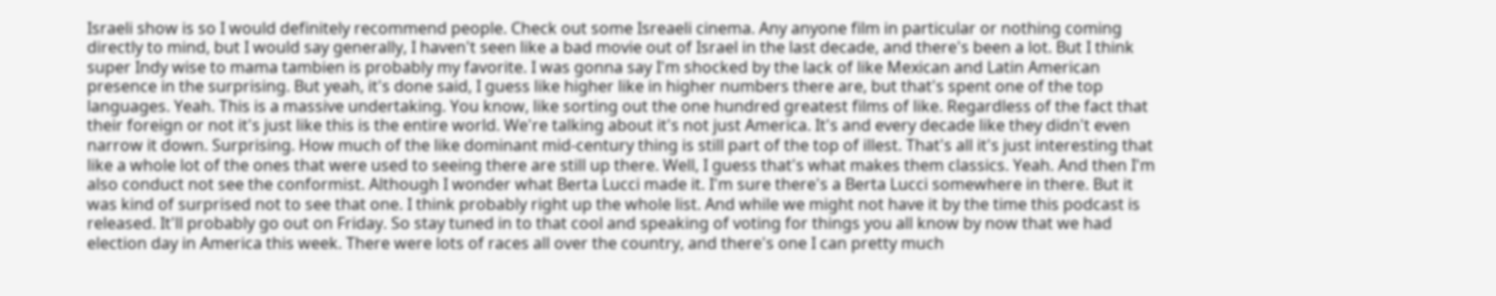Israeli show is so I would definitely recommend people. Check out some Isreaeli cinema. Any anyone film in particular or nothing coming directly to mind, but I would say generally, I haven't seen like a bad movie out of Israel in the last decade, and there's been a lot. But I think super Indy wise to mama tambien is probably my favorite. I was gonna say I'm shocked by the lack of like Mexican and Latin American presence in the surprising. But yeah, it's done said, I guess like higher like in higher numbers there are, but that's spent one of the top languages. Yeah. This is a massive undertaking. You know, like sorting out the one hundred greatest films of like. Regardless of the fact that their foreign or not it's just like this is the entire world. We're talking about it's not just America. It's and every decade like they didn't even narrow it down. Surprising. How much of the like dominant mid-century thing is still part of the top of illest. That's all it's just interesting that like a whole lot of the ones that were used to seeing there are still up there. Well, I guess that's what makes them classics. Yeah. And then I'm also conduct not see the conformist. Although I wonder what Berta Lucci made it. I'm sure there's a Berta Lucci somewhere in there. But it was kind of surprised not to see that one. I think probably right up the whole list. And while we might not have it by the time this podcast is released. It'll probably go out on Friday. So stay tuned in to that cool and speaking of voting for things you all know by now that we had election day in America this week. There were lots of races all over the country, and there's one I can pretty much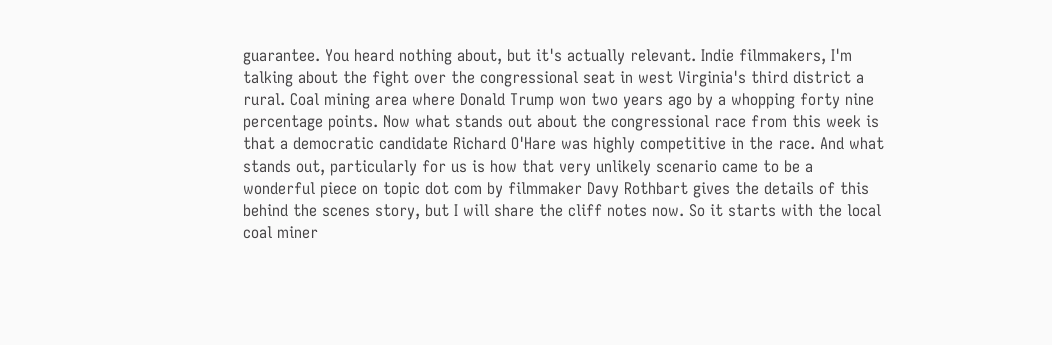guarantee. You heard nothing about, but it's actually relevant. Indie filmmakers, I'm talking about the fight over the congressional seat in west Virginia's third district a rural. Coal mining area where Donald Trump won two years ago by a whopping forty nine percentage points. Now what stands out about the congressional race from this week is that a democratic candidate Richard O'Hare was highly competitive in the race. And what stands out, particularly for us is how that very unlikely scenario came to be a wonderful piece on topic dot com by filmmaker Davy Rothbart gives the details of this behind the scenes story, but I will share the cliff notes now. So it starts with the local coal miner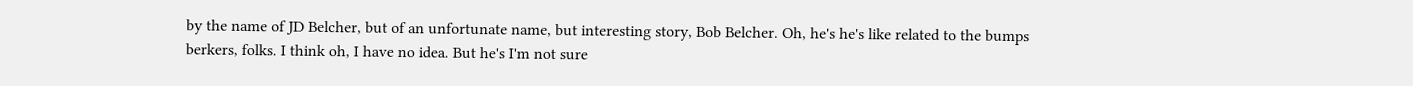by the name of JD Belcher, but of an unfortunate name, but interesting story, Bob Belcher. Oh, he's he's like related to the bumps berkers, folks. I think oh, I have no idea. But he's I'm not sure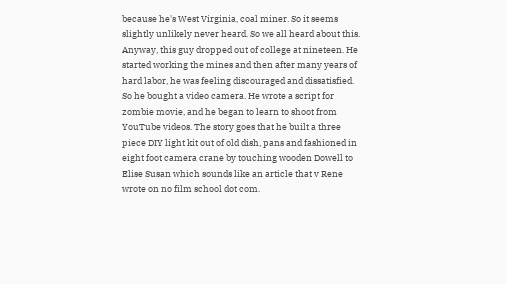because he's West Virginia, coal miner. So it seems slightly unlikely never heard. So we all heard about this. Anyway, this guy dropped out of college at nineteen. He started working the mines and then after many years of hard labor, he was feeling discouraged and dissatisfied. So he bought a video camera. He wrote a script for zombie movie, and he began to learn to shoot from YouTube videos. The story goes that he built a three piece DIY light kit out of old dish, pans and fashioned in eight foot camera crane by touching wooden Dowell to Elise Susan which sounds like an article that v Rene wrote on no film school dot com.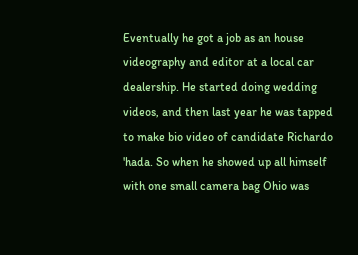Eventually he got a job as an house videography and editor at a local car dealership. He started doing wedding videos, and then last year he was tapped to make bio video of candidate Richardo 'hada. So when he showed up all himself with one small camera bag Ohio was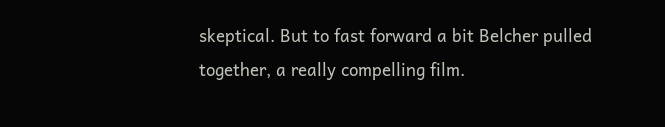skeptical. But to fast forward a bit Belcher pulled together, a really compelling film.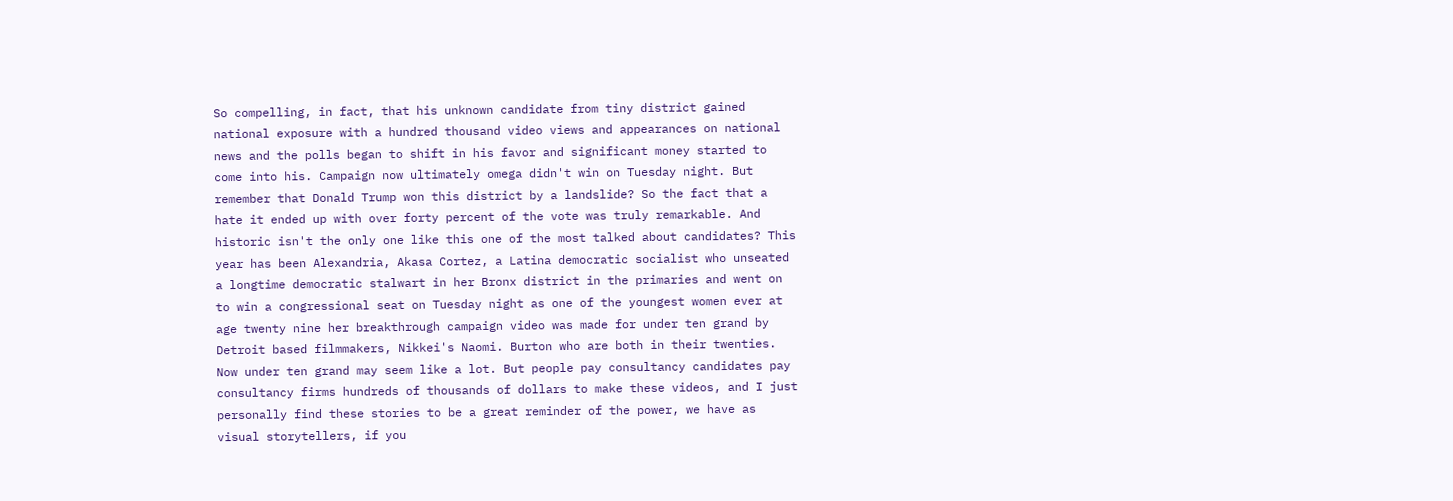So compelling, in fact, that his unknown candidate from tiny district gained national exposure with a hundred thousand video views and appearances on national news and the polls began to shift in his favor and significant money started to come into his. Campaign now ultimately omega didn't win on Tuesday night. But remember that Donald Trump won this district by a landslide? So the fact that a hate it ended up with over forty percent of the vote was truly remarkable. And historic isn't the only one like this one of the most talked about candidates? This year has been Alexandria, Akasa Cortez, a Latina democratic socialist who unseated a longtime democratic stalwart in her Bronx district in the primaries and went on to win a congressional seat on Tuesday night as one of the youngest women ever at age twenty nine her breakthrough campaign video was made for under ten grand by Detroit based filmmakers, Nikkei's Naomi. Burton who are both in their twenties. Now under ten grand may seem like a lot. But people pay consultancy candidates pay consultancy firms hundreds of thousands of dollars to make these videos, and I just personally find these stories to be a great reminder of the power, we have as visual storytellers, if you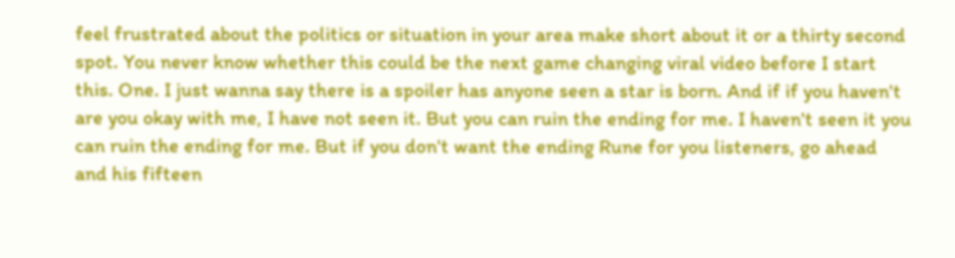feel frustrated about the politics or situation in your area make short about it or a thirty second spot. You never know whether this could be the next game changing viral video before I start this. One. I just wanna say there is a spoiler has anyone seen a star is born. And if if you haven't are you okay with me, I have not seen it. But you can ruin the ending for me. I haven't seen it you can ruin the ending for me. But if you don't want the ending Rune for you listeners, go ahead and his fifteen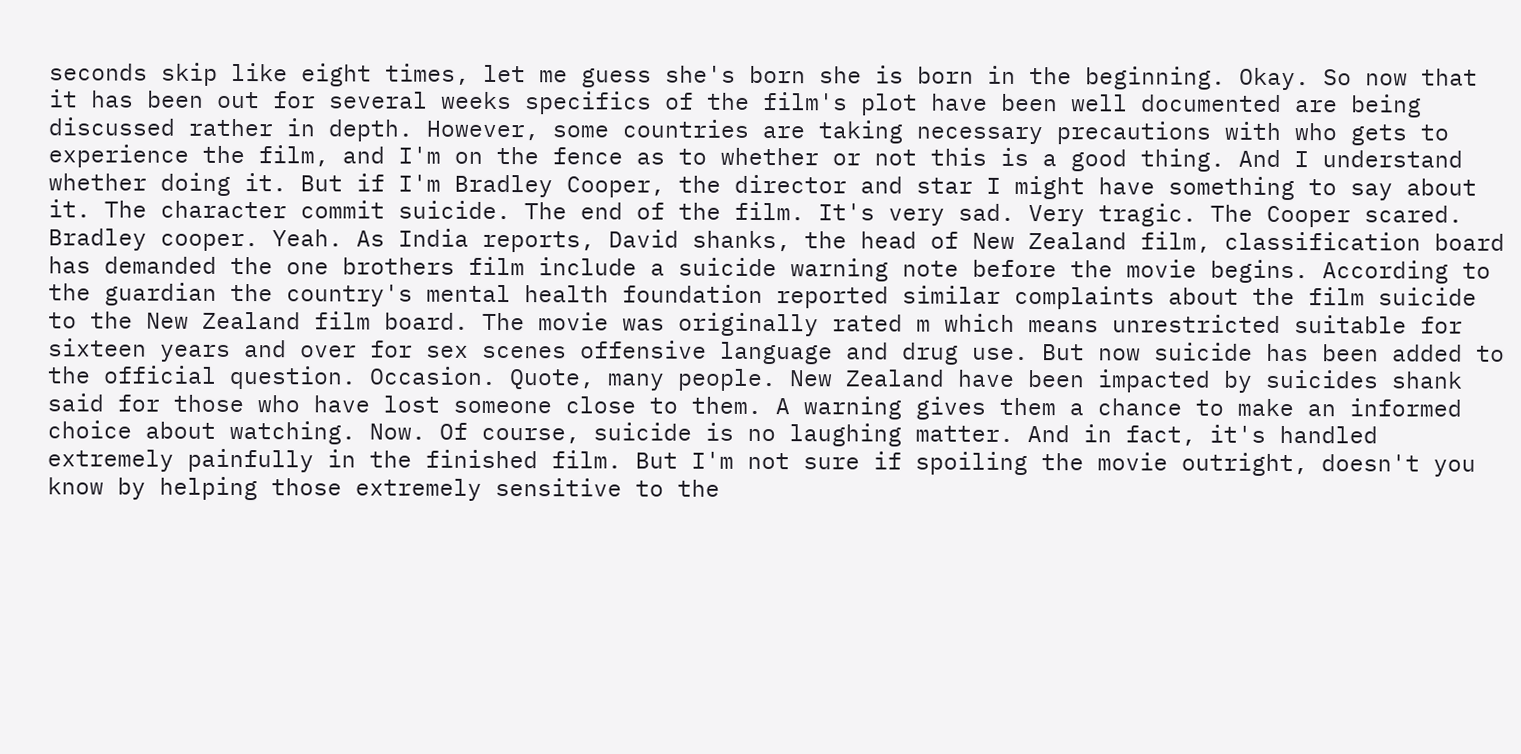seconds skip like eight times, let me guess she's born she is born in the beginning. Okay. So now that it has been out for several weeks specifics of the film's plot have been well documented are being discussed rather in depth. However, some countries are taking necessary precautions with who gets to experience the film, and I'm on the fence as to whether or not this is a good thing. And I understand whether doing it. But if I'm Bradley Cooper, the director and star I might have something to say about it. The character commit suicide. The end of the film. It's very sad. Very tragic. The Cooper scared. Bradley cooper. Yeah. As India reports, David shanks, the head of New Zealand film, classification board has demanded the one brothers film include a suicide warning note before the movie begins. According to the guardian the country's mental health foundation reported similar complaints about the film suicide to the New Zealand film board. The movie was originally rated m which means unrestricted suitable for sixteen years and over for sex scenes offensive language and drug use. But now suicide has been added to the official question. Occasion. Quote, many people. New Zealand have been impacted by suicides shank said for those who have lost someone close to them. A warning gives them a chance to make an informed choice about watching. Now. Of course, suicide is no laughing matter. And in fact, it's handled extremely painfully in the finished film. But I'm not sure if spoiling the movie outright, doesn't you know by helping those extremely sensitive to the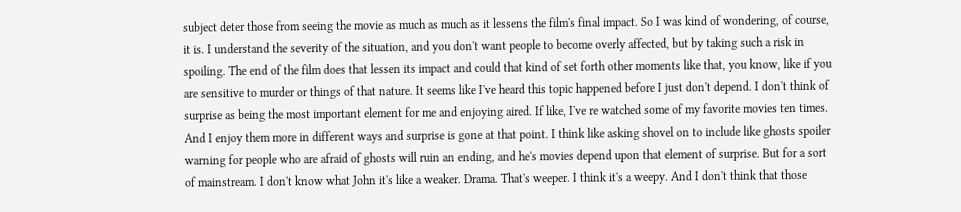subject deter those from seeing the movie as much as much as it lessens the film's final impact. So I was kind of wondering, of course, it is. I understand the severity of the situation, and you don't want people to become overly affected, but by taking such a risk in spoiling. The end of the film does that lessen its impact and could that kind of set forth other moments like that, you know, like if you are sensitive to murder or things of that nature. It seems like I've heard this topic happened before I just don't depend. I don't think of surprise as being the most important element for me and enjoying aired. If like, I've re watched some of my favorite movies ten times. And I enjoy them more in different ways and surprise is gone at that point. I think like asking shovel on to include like ghosts spoiler warning for people who are afraid of ghosts will ruin an ending, and he's movies depend upon that element of surprise. But for a sort of mainstream. I don't know what John it's like a weaker. Drama. That's weeper. I think it's a weepy. And I don't think that those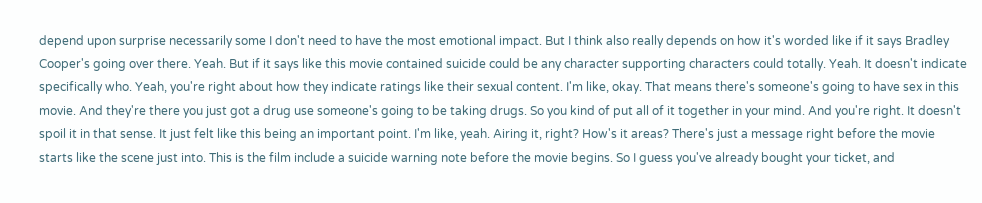depend upon surprise necessarily some I don't need to have the most emotional impact. But I think also really depends on how it's worded like if it says Bradley Cooper's going over there. Yeah. But if it says like this movie contained suicide could be any character supporting characters could totally. Yeah. It doesn't indicate specifically who. Yeah, you're right about how they indicate ratings like their sexual content. I'm like, okay. That means there's someone's going to have sex in this movie. And they're there you just got a drug use someone's going to be taking drugs. So you kind of put all of it together in your mind. And you're right. It doesn't spoil it in that sense. It just felt like this being an important point. I'm like, yeah. Airing it, right? How's it areas? There's just a message right before the movie starts like the scene just into. This is the film include a suicide warning note before the movie begins. So I guess you've already bought your ticket, and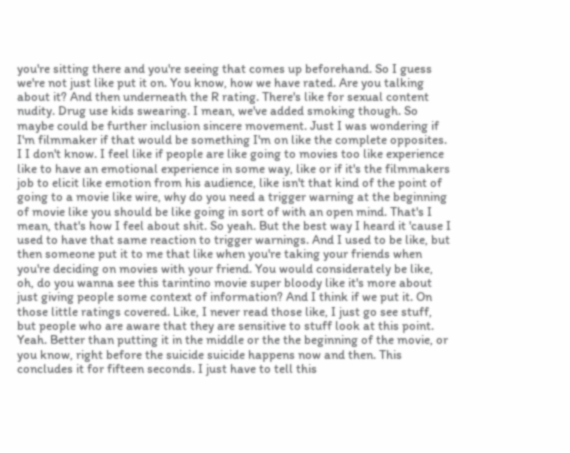you're sitting there and you're seeing that comes up beforehand. So I guess we're not just like put it on. You know, how we have rated. Are you talking about it? And then underneath the R rating. There's like for sexual content nudity. Drug use kids swearing. I mean, we've added smoking though. So maybe could be further inclusion sincere movement. Just I was wondering if I'm filmmaker if that would be something I'm on like the complete opposites. I I don't know. I feel like if people are like going to movies too like experience like to have an emotional experience in some way, like or if it's the filmmakers job to elicit like emotion from his audience, like isn't that kind of the point of going to a movie like wire, why do you need a trigger warning at the beginning of movie like you should be like going in sort of with an open mind. That's I mean, that's how I feel about shit. So yeah. But the best way I heard it 'cause I used to have that same reaction to trigger warnings. And I used to be like, but then someone put it to me that like when you're taking your friends when you're deciding on movies with your friend. You would considerately be like, oh, do you wanna see this tarintino movie super bloody like it's more about just giving people some context of information? And I think if we put it. On those little ratings covered. Like, I never read those like, I just go see stuff, but people who are aware that they are sensitive to stuff look at this point. Yeah. Better than putting it in the middle or the the beginning of the movie, or you know, right before the suicide suicide happens now and then. This concludes it for fifteen seconds. I just have to tell this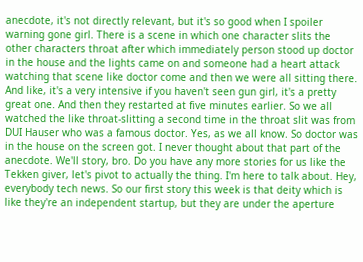anecdote, it's not directly relevant, but it's so good when I spoiler warning gone girl. There is a scene in which one character slits the other characters throat after which immediately person stood up doctor in the house and the lights came on and someone had a heart attack watching that scene like doctor come and then we were all sitting there. And like, it's a very intensive if you haven't seen gun girl, it's a pretty great one. And then they restarted at five minutes earlier. So we all watched the like throat-slitting a second time in the throat slit was from DUI Hauser who was a famous doctor. Yes, as we all know. So doctor was in the house on the screen got. I never thought about that part of the anecdote. We'll story, bro. Do you have any more stories for us like the Tekken giver, let's pivot to actually the thing. I'm here to talk about. Hey, everybody tech news. So our first story this week is that deity which is like they're an independent startup, but they are under the aperture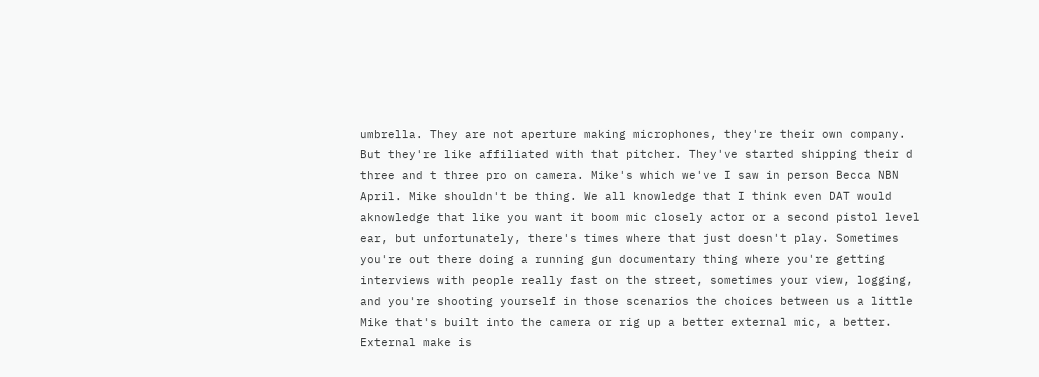umbrella. They are not aperture making microphones, they're their own company. But they're like affiliated with that pitcher. They've started shipping their d three and t three pro on camera. Mike's which we've I saw in person Becca NBN April. Mike shouldn't be thing. We all knowledge that I think even DAT would aknowledge that like you want it boom mic closely actor or a second pistol level ear, but unfortunately, there's times where that just doesn't play. Sometimes you're out there doing a running gun documentary thing where you're getting interviews with people really fast on the street, sometimes your view, logging, and you're shooting yourself in those scenarios the choices between us a little Mike that's built into the camera or rig up a better external mic, a better. External make is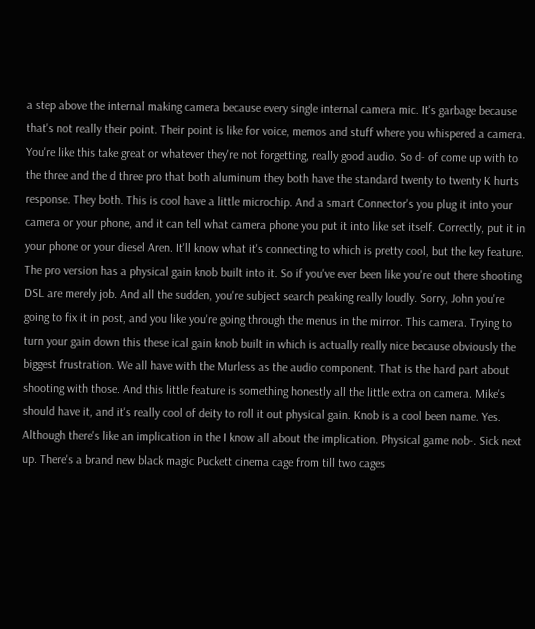a step above the internal making camera because every single internal camera mic. It's garbage because that's not really their point. Their point is like for voice, memos and stuff where you whispered a camera. You're like this take great or whatever they're not forgetting, really good audio. So d- of come up with to the three and the d three pro that both aluminum they both have the standard twenty to twenty K hurts response. They both. This is cool have a little microchip. And a smart Connector's you plug it into your camera or your phone, and it can tell what camera phone you put it into like set itself. Correctly, put it in your phone or your diesel Aren. It'll know what it's connecting to which is pretty cool, but the key feature. The pro version has a physical gain knob built into it. So if you've ever been like you're out there shooting DSL are merely job. And all the sudden, you're subject search peaking really loudly. Sorry, John you're going to fix it in post, and you like you're going through the menus in the mirror. This camera. Trying to turn your gain down this these ical gain knob built in which is actually really nice because obviously the biggest frustration. We all have with the Murless as the audio component. That is the hard part about shooting with those. And this little feature is something honestly all the little extra on camera. Mike's should have it, and it's really cool of deity to roll it out physical gain. Knob is a cool been name. Yes. Although there's like an implication in the I know all about the implication. Physical game nob-. Sick next up. There's a brand new black magic Puckett cinema cage from till two cages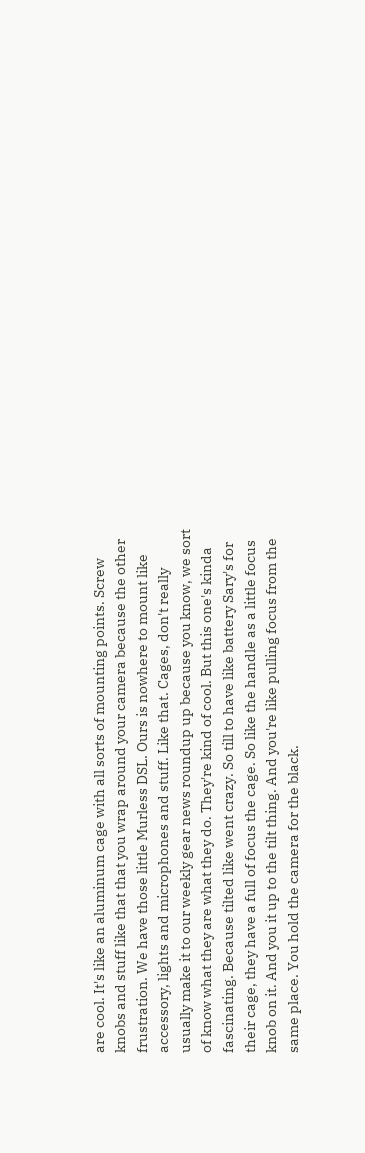are cool. It's like an aluminum cage with all sorts of mounting points. Screw knobs and stuff like that that you wrap around your camera because the other frustration. We have those little Murless DSL. Ours is nowhere to mount like accessory, lights and microphones and stuff. Like that. Cages, don't really usually make it to our weekly gear news roundup up because you know, we sort of know what they are what they do. They're kind of cool. But this one's kinda fascinating. Because tilted like went crazy. So till to have like battery Sary's for their cage, they have a full of focus the cage. So like the handle as a little focus knob on it. And you it up to the tilt thing. And you're like pulling focus from the same place. You hold the camera for the black.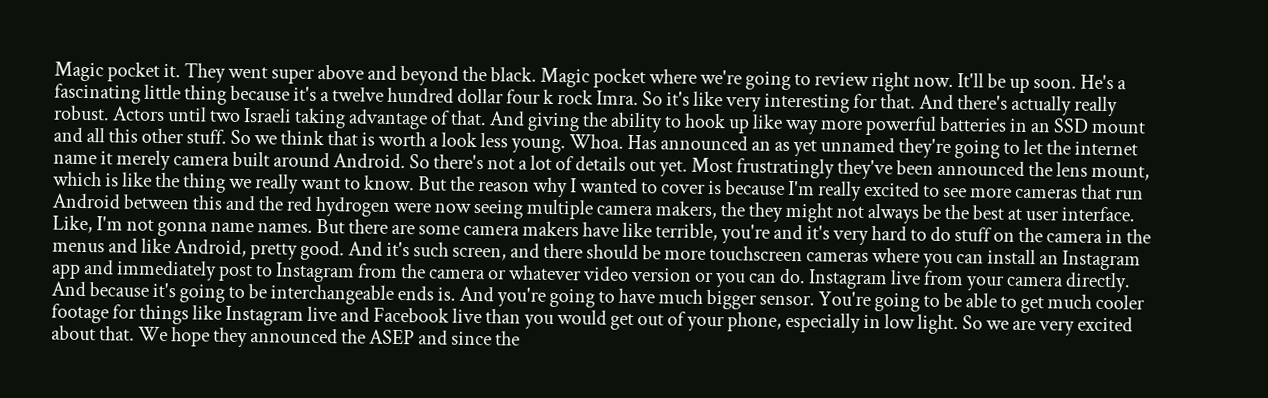Magic pocket it. They went super above and beyond the black. Magic pocket where we're going to review right now. It'll be up soon. He's a fascinating little thing because it's a twelve hundred dollar four k rock Imra. So it's like very interesting for that. And there's actually really robust. Actors until two Israeli taking advantage of that. And giving the ability to hook up like way more powerful batteries in an SSD mount and all this other stuff. So we think that is worth a look less young. Whoa. Has announced an as yet unnamed they're going to let the internet name it merely camera built around Android. So there's not a lot of details out yet. Most frustratingly they've been announced the lens mount, which is like the thing we really want to know. But the reason why I wanted to cover is because I'm really excited to see more cameras that run Android between this and the red hydrogen were now seeing multiple camera makers, the they might not always be the best at user interface. Like, I'm not gonna name names. But there are some camera makers have like terrible, you're and it's very hard to do stuff on the camera in the menus and like Android, pretty good. And it's such screen, and there should be more touchscreen cameras where you can install an Instagram app and immediately post to Instagram from the camera or whatever video version or you can do. Instagram live from your camera directly. And because it's going to be interchangeable ends is. And you're going to have much bigger sensor. You're going to be able to get much cooler footage for things like Instagram live and Facebook live than you would get out of your phone, especially in low light. So we are very excited about that. We hope they announced the ASEP and since the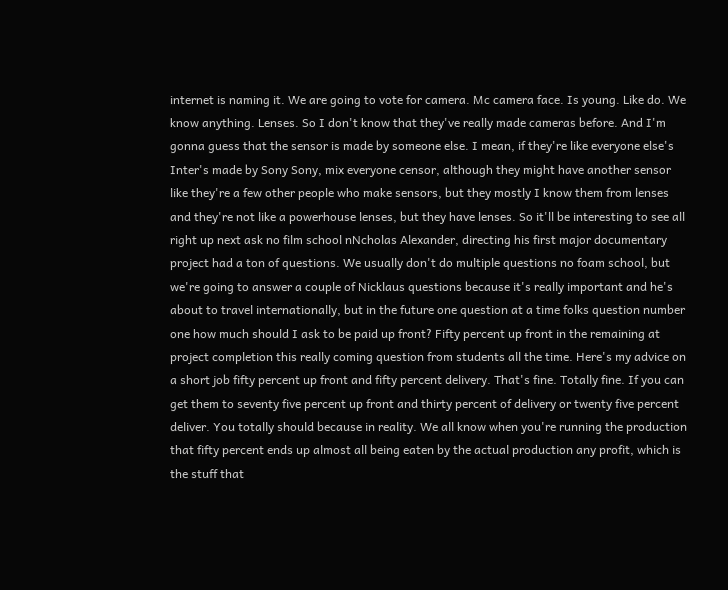internet is naming it. We are going to vote for camera. Mc camera face. Is young. Like do. We know anything. Lenses. So I don't know that they've really made cameras before. And I'm gonna guess that the sensor is made by someone else. I mean, if they're like everyone else's Inter's made by Sony Sony, mix everyone censor, although they might have another sensor like they're a few other people who make sensors, but they mostly I know them from lenses and they're not like a powerhouse lenses, but they have lenses. So it'll be interesting to see all right up next ask no film school nNcholas Alexander, directing his first major documentary project had a ton of questions. We usually don't do multiple questions no foam school, but we're going to answer a couple of Nicklaus questions because it's really important and he's about to travel internationally, but in the future one question at a time folks question number one how much should I ask to be paid up front? Fifty percent up front in the remaining at project completion this really coming question from students all the time. Here's my advice on a short job fifty percent up front and fifty percent delivery. That's fine. Totally fine. If you can get them to seventy five percent up front and thirty percent of delivery or twenty five percent deliver. You totally should because in reality. We all know when you're running the production that fifty percent ends up almost all being eaten by the actual production any profit, which is the stuff that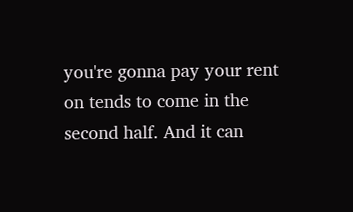you're gonna pay your rent on tends to come in the second half. And it can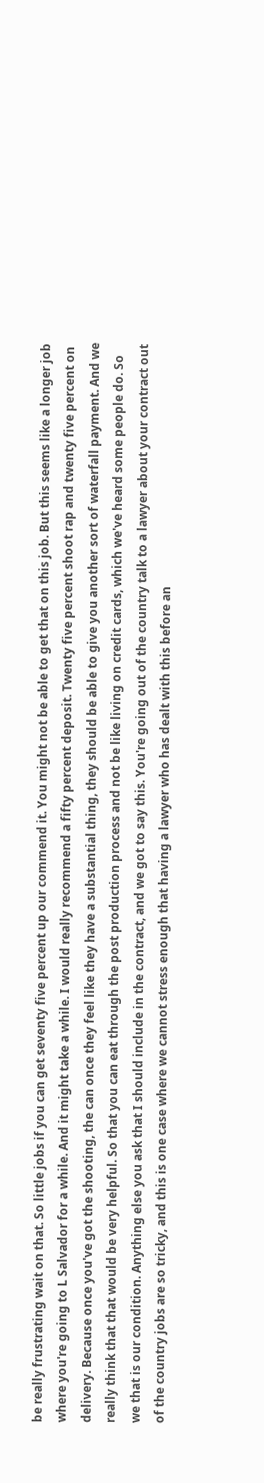be really frustrating wait on that. So little jobs if you can get seventy five percent up our commend it. You might not be able to get that on this job. But this seems like a longer job where you're going to L Salvador for a while. And it might take a while. I would really recommend a fifty percent deposit. Twenty five percent shoot rap and twenty five percent on delivery. Because once you've got the shooting, the can once they feel like they have a substantial thing, they should be able to give you another sort of waterfall payment. And we really think that that would be very helpful. So that you can eat through the post production process and not be like living on credit cards, which we've heard some people do. So we that is our condition. Anything else you ask that I should include in the contract, and we got to say this. You're going out of the country talk to a lawyer about your contract out of the country jobs are so tricky, and this is one case where we cannot stress enough that having a lawyer who has dealt with this before an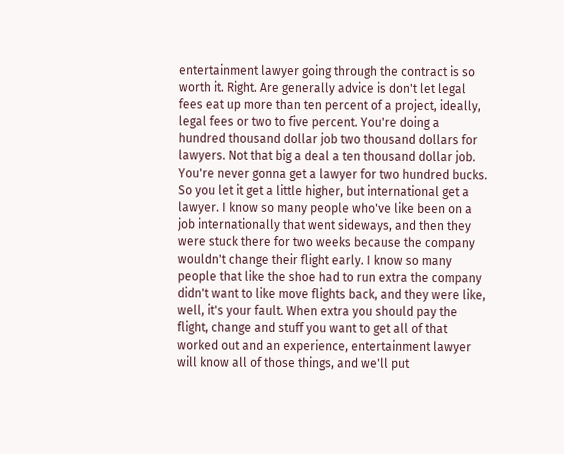entertainment lawyer going through the contract is so worth it. Right. Are generally advice is don't let legal fees eat up more than ten percent of a project, ideally, legal fees or two to five percent. You're doing a hundred thousand dollar job two thousand dollars for lawyers. Not that big a deal a ten thousand dollar job. You're never gonna get a lawyer for two hundred bucks. So you let it get a little higher, but international get a lawyer. I know so many people who've like been on a job internationally that went sideways, and then they were stuck there for two weeks because the company wouldn't change their flight early. I know so many people that like the shoe had to run extra the company didn't want to like move flights back, and they were like, well, it's your fault. When extra you should pay the flight, change and stuff you want to get all of that worked out and an experience, entertainment lawyer will know all of those things, and we'll put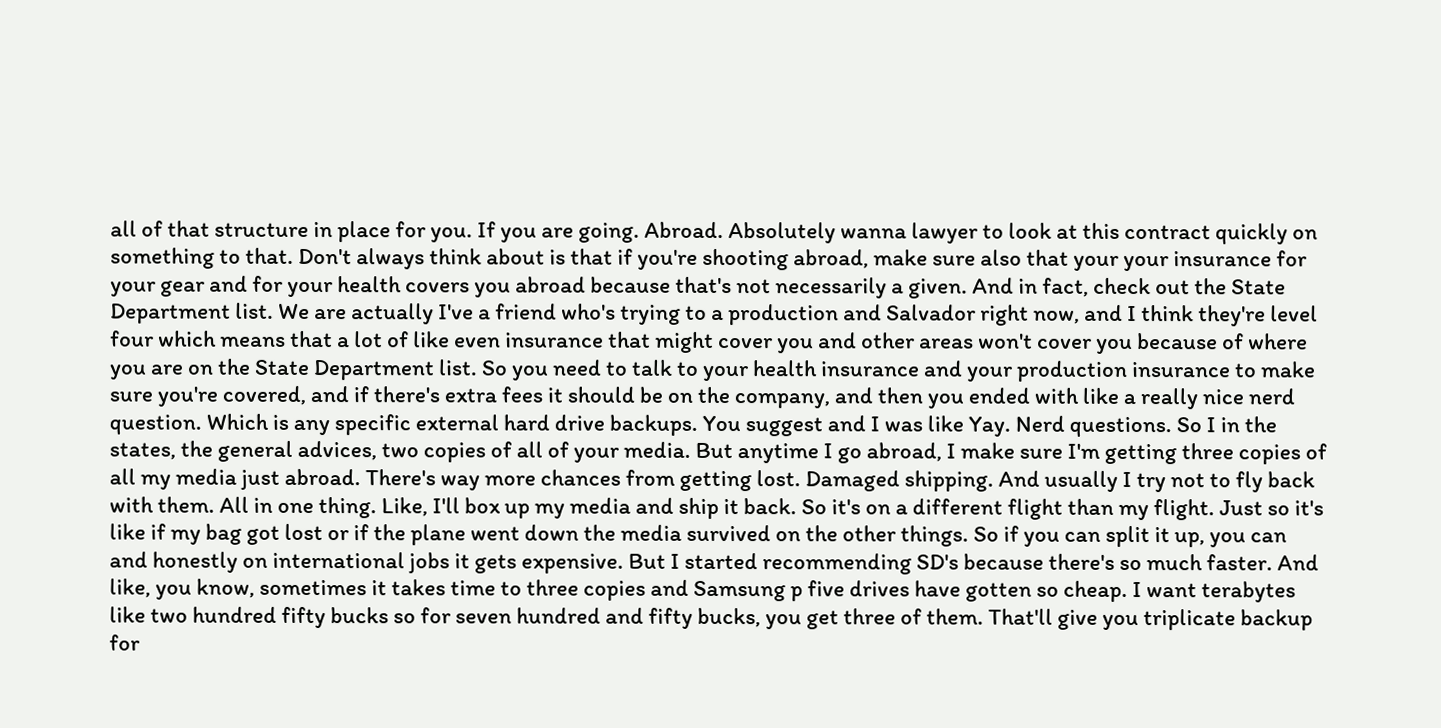all of that structure in place for you. If you are going. Abroad. Absolutely wanna lawyer to look at this contract quickly on something to that. Don't always think about is that if you're shooting abroad, make sure also that your your insurance for your gear and for your health covers you abroad because that's not necessarily a given. And in fact, check out the State Department list. We are actually I've a friend who's trying to a production and Salvador right now, and I think they're level four which means that a lot of like even insurance that might cover you and other areas won't cover you because of where you are on the State Department list. So you need to talk to your health insurance and your production insurance to make sure you're covered, and if there's extra fees it should be on the company, and then you ended with like a really nice nerd question. Which is any specific external hard drive backups. You suggest and I was like Yay. Nerd questions. So I in the states, the general advices, two copies of all of your media. But anytime I go abroad, I make sure I'm getting three copies of all my media just abroad. There's way more chances from getting lost. Damaged shipping. And usually I try not to fly back with them. All in one thing. Like, I'll box up my media and ship it back. So it's on a different flight than my flight. Just so it's like if my bag got lost or if the plane went down the media survived on the other things. So if you can split it up, you can and honestly on international jobs it gets expensive. But I started recommending SD's because there's so much faster. And like, you know, sometimes it takes time to three copies and Samsung p five drives have gotten so cheap. I want terabytes like two hundred fifty bucks so for seven hundred and fifty bucks, you get three of them. That'll give you triplicate backup for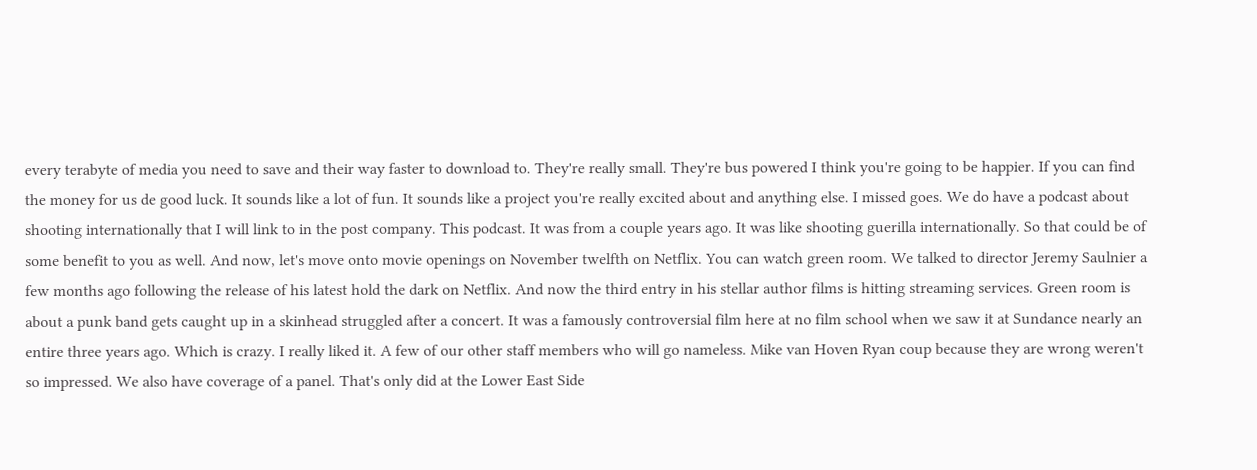every terabyte of media you need to save and their way faster to download to. They're really small. They're bus powered I think you're going to be happier. If you can find the money for us de good luck. It sounds like a lot of fun. It sounds like a project you're really excited about and anything else. I missed goes. We do have a podcast about shooting internationally that I will link to in the post company. This podcast. It was from a couple years ago. It was like shooting guerilla internationally. So that could be of some benefit to you as well. And now, let's move onto movie openings on November twelfth on Netflix. You can watch green room. We talked to director Jeremy Saulnier a few months ago following the release of his latest hold the dark on Netflix. And now the third entry in his stellar author films is hitting streaming services. Green room is about a punk band gets caught up in a skinhead struggled after a concert. It was a famously controversial film here at no film school when we saw it at Sundance nearly an entire three years ago. Which is crazy. I really liked it. A few of our other staff members who will go nameless. Mike van Hoven Ryan coup because they are wrong weren't so impressed. We also have coverage of a panel. That's only did at the Lower East Side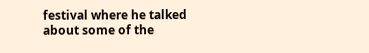festival where he talked about some of the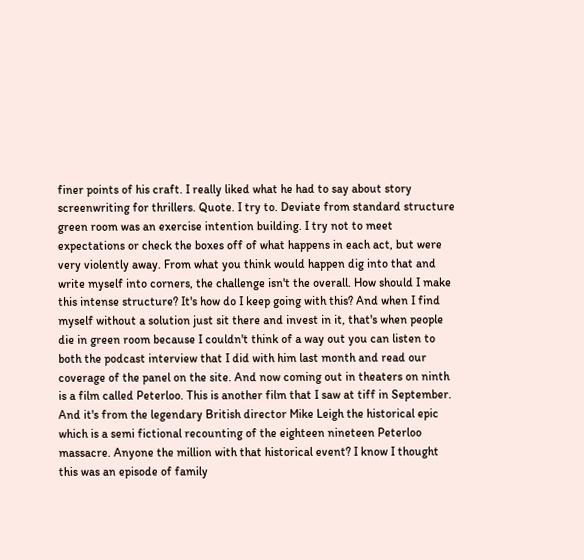finer points of his craft. I really liked what he had to say about story screenwriting for thrillers. Quote. I try to. Deviate from standard structure green room was an exercise intention building. I try not to meet expectations or check the boxes off of what happens in each act, but were very violently away. From what you think would happen dig into that and write myself into corners, the challenge isn't the overall. How should I make this intense structure? It's how do I keep going with this? And when I find myself without a solution just sit there and invest in it, that's when people die in green room because I couldn't think of a way out you can listen to both the podcast interview that I did with him last month and read our coverage of the panel on the site. And now coming out in theaters on ninth is a film called Peterloo. This is another film that I saw at tiff in September. And it's from the legendary British director Mike Leigh the historical epic which is a semi fictional recounting of the eighteen nineteen Peterloo massacre. Anyone the million with that historical event? I know I thought this was an episode of family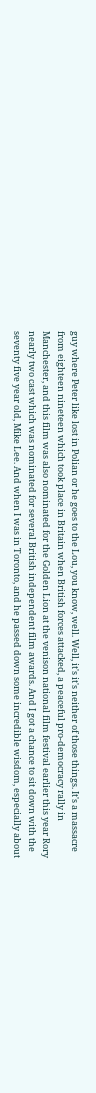guy where Peter like lost in Polian or he goes to the Lou, you know, well. Well, it's it's neither of those things. It's a massacre from eighteen nineteen which took place in Britain when British forces attacked, a peaceful pro-democracy rally in Manchester, and this film was also nominated for the Golden Lion at the venison national film festival earlier this year Rory nearly two cast which was nominated for several British independent film awards. And I got a chance to sit down with the seventy five year old, Mike Lee. And when I was in Toronto, and he passed down some incredible wisdom, especially about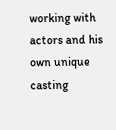working with actors and his own unique casting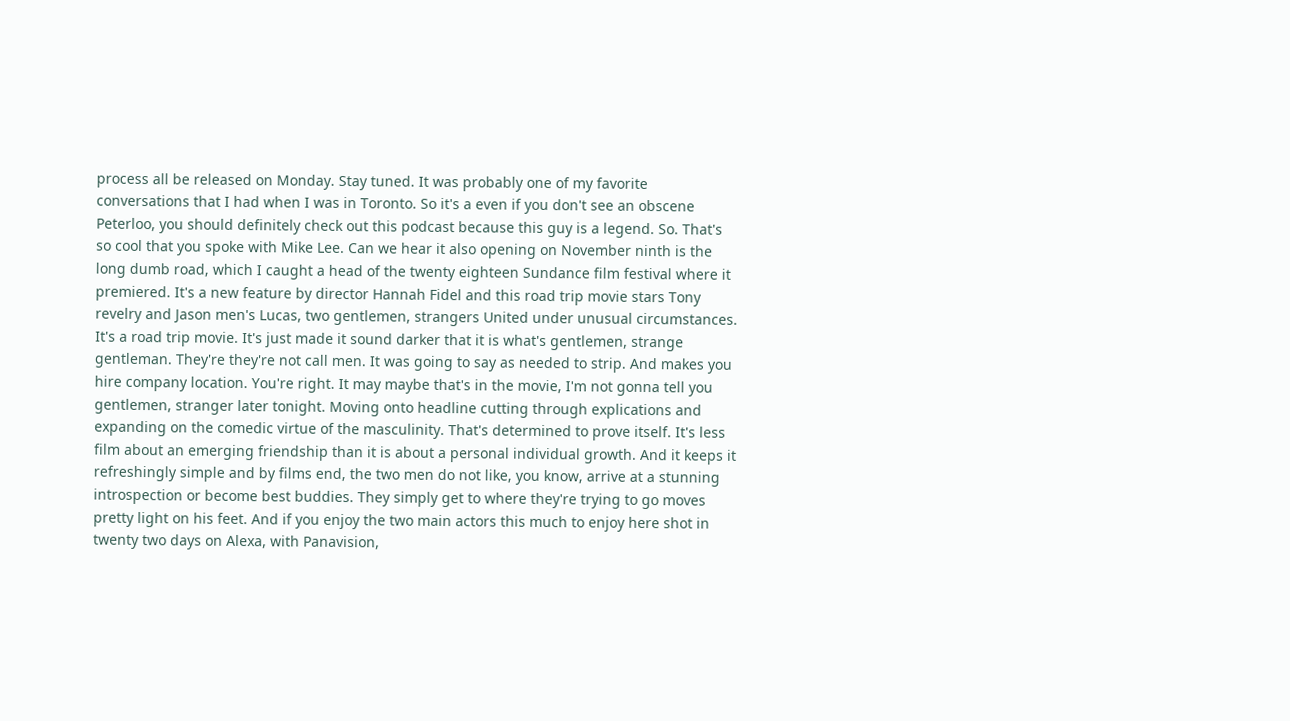process all be released on Monday. Stay tuned. It was probably one of my favorite conversations that I had when I was in Toronto. So it's a even if you don't see an obscene Peterloo, you should definitely check out this podcast because this guy is a legend. So. That's so cool that you spoke with Mike Lee. Can we hear it also opening on November ninth is the long dumb road, which I caught a head of the twenty eighteen Sundance film festival where it premiered. It's a new feature by director Hannah Fidel and this road trip movie stars Tony revelry and Jason men's Lucas, two gentlemen, strangers United under unusual circumstances. It's a road trip movie. It's just made it sound darker that it is what's gentlemen, strange gentleman. They're they're not call men. It was going to say as needed to strip. And makes you hire company location. You're right. It may maybe that's in the movie, I'm not gonna tell you gentlemen, stranger later tonight. Moving onto headline cutting through explications and expanding on the comedic virtue of the masculinity. That's determined to prove itself. It's less film about an emerging friendship than it is about a personal individual growth. And it keeps it refreshingly simple and by films end, the two men do not like, you know, arrive at a stunning introspection or become best buddies. They simply get to where they're trying to go moves pretty light on his feet. And if you enjoy the two main actors this much to enjoy here shot in twenty two days on Alexa, with Panavision,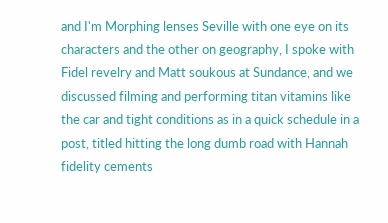and I'm Morphing lenses Seville with one eye on its characters and the other on geography, I spoke with Fidel revelry and Matt soukous at Sundance, and we discussed filming and performing titan vitamins like the car and tight conditions as in a quick schedule in a post, titled hitting the long dumb road with Hannah fidelity cements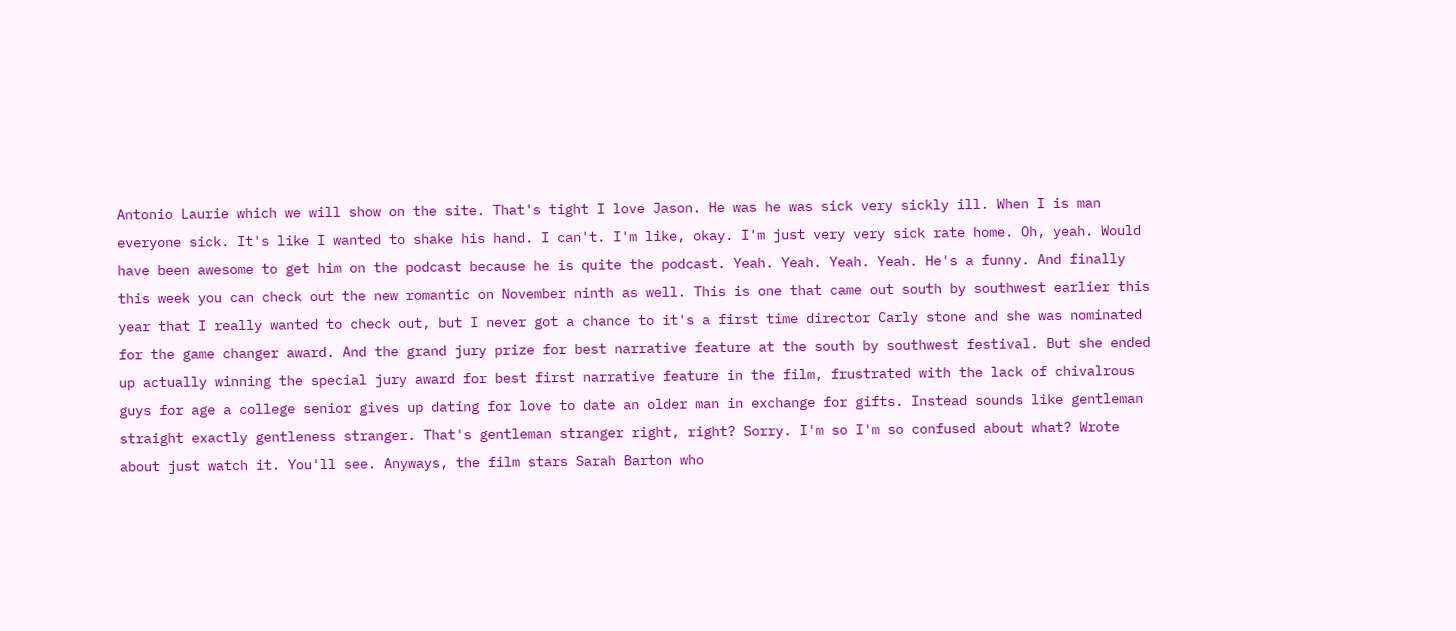Antonio Laurie which we will show on the site. That's tight I love Jason. He was he was sick very sickly ill. When I is man everyone sick. It's like I wanted to shake his hand. I can't. I'm like, okay. I'm just very very sick rate home. Oh, yeah. Would have been awesome to get him on the podcast because he is quite the podcast. Yeah. Yeah. Yeah. Yeah. He's a funny. And finally this week you can check out the new romantic on November ninth as well. This is one that came out south by southwest earlier this year that I really wanted to check out, but I never got a chance to it's a first time director Carly stone and she was nominated for the game changer award. And the grand jury prize for best narrative feature at the south by southwest festival. But she ended up actually winning the special jury award for best first narrative feature in the film, frustrated with the lack of chivalrous guys for age a college senior gives up dating for love to date an older man in exchange for gifts. Instead sounds like gentleman straight exactly gentleness stranger. That's gentleman stranger right, right? Sorry. I'm so I'm so confused about what? Wrote about just watch it. You'll see. Anyways, the film stars Sarah Barton who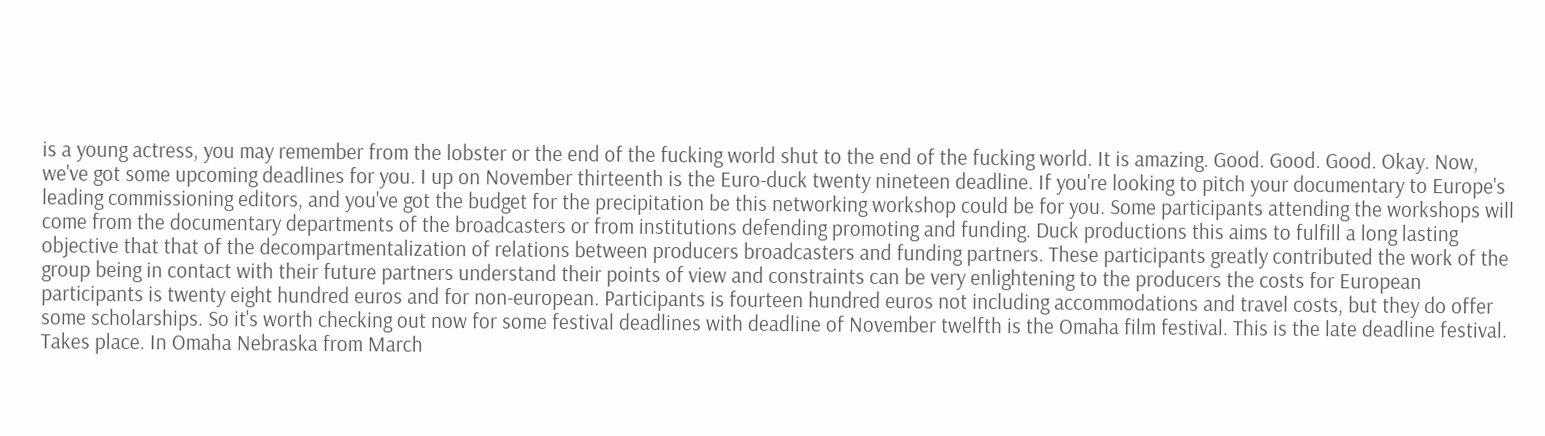is a young actress, you may remember from the lobster or the end of the fucking world shut to the end of the fucking world. It is amazing. Good. Good. Good. Okay. Now, we've got some upcoming deadlines for you. I up on November thirteenth is the Euro-duck twenty nineteen deadline. If you're looking to pitch your documentary to Europe's leading commissioning editors, and you've got the budget for the precipitation be this networking workshop could be for you. Some participants attending the workshops will come from the documentary departments of the broadcasters or from institutions defending promoting and funding. Duck productions this aims to fulfill a long lasting objective that that of the decompartmentalization of relations between producers broadcasters and funding partners. These participants greatly contributed the work of the group being in contact with their future partners understand their points of view and constraints can be very enlightening to the producers the costs for European participants is twenty eight hundred euros and for non-european. Participants is fourteen hundred euros not including accommodations and travel costs, but they do offer some scholarships. So it's worth checking out now for some festival deadlines with deadline of November twelfth is the Omaha film festival. This is the late deadline festival. Takes place. In Omaha Nebraska from March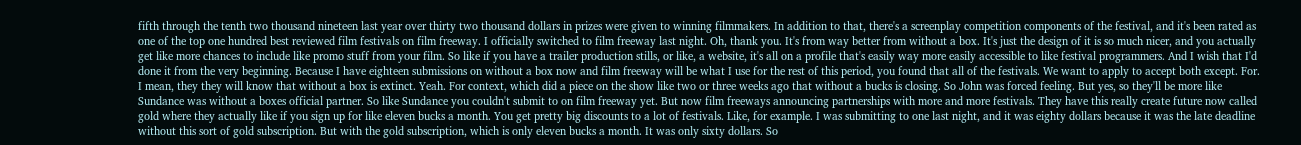fifth through the tenth two thousand nineteen last year over thirty two thousand dollars in prizes were given to winning filmmakers. In addition to that, there's a screenplay competition components of the festival, and it's been rated as one of the top one hundred best reviewed film festivals on film freeway. I officially switched to film freeway last night. Oh, thank you. It's from way better from without a box. It's just the design of it is so much nicer, and you actually get like more chances to include like promo stuff from your film. So like if you have a trailer production stills, or like, a website, it's all on a profile that's easily way more easily accessible to like festival programmers. And I wish that I'd done it from the very beginning. Because I have eighteen submissions on without a box now and film freeway will be what I use for the rest of this period, you found that all of the festivals. We want to apply to accept both except. For. I mean, they they will know that without a box is extinct. Yeah. For context, which did a piece on the show like two or three weeks ago that without a bucks is closing. So John was forced feeling. But yes, so they'll be more like Sundance was without a boxes official partner. So like Sundance you couldn't submit to on film freeway yet. But now film freeways announcing partnerships with more and more festivals. They have this really create future now called gold where they actually like if you sign up for like eleven bucks a month. You get pretty big discounts to a lot of festivals. Like, for example. I was submitting to one last night, and it was eighty dollars because it was the late deadline without this sort of gold subscription. But with the gold subscription, which is only eleven bucks a month. It was only sixty dollars. So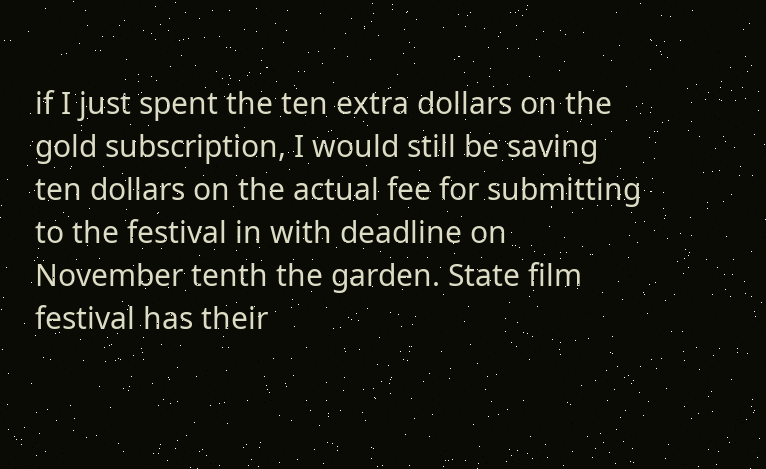if I just spent the ten extra dollars on the gold subscription, I would still be saving ten dollars on the actual fee for submitting to the festival in with deadline on November tenth the garden. State film festival has their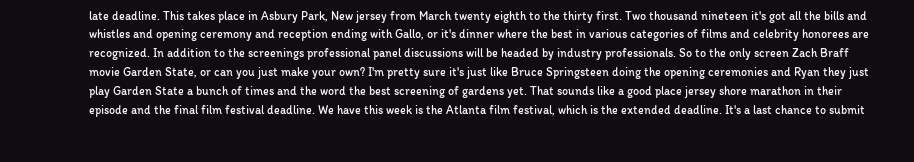late deadline. This takes place in Asbury Park, New jersey from March twenty eighth to the thirty first. Two thousand nineteen it's got all the bills and whistles and opening ceremony and reception ending with Gallo, or it's dinner where the best in various categories of films and celebrity honorees are recognized. In addition to the screenings professional panel discussions will be headed by industry professionals. So to the only screen Zach Braff movie Garden State, or can you just make your own? I'm pretty sure it's just like Bruce Springsteen doing the opening ceremonies and Ryan they just play Garden State a bunch of times and the word the best screening of gardens yet. That sounds like a good place jersey shore marathon in their episode and the final film festival deadline. We have this week is the Atlanta film festival, which is the extended deadline. It's a last chance to submit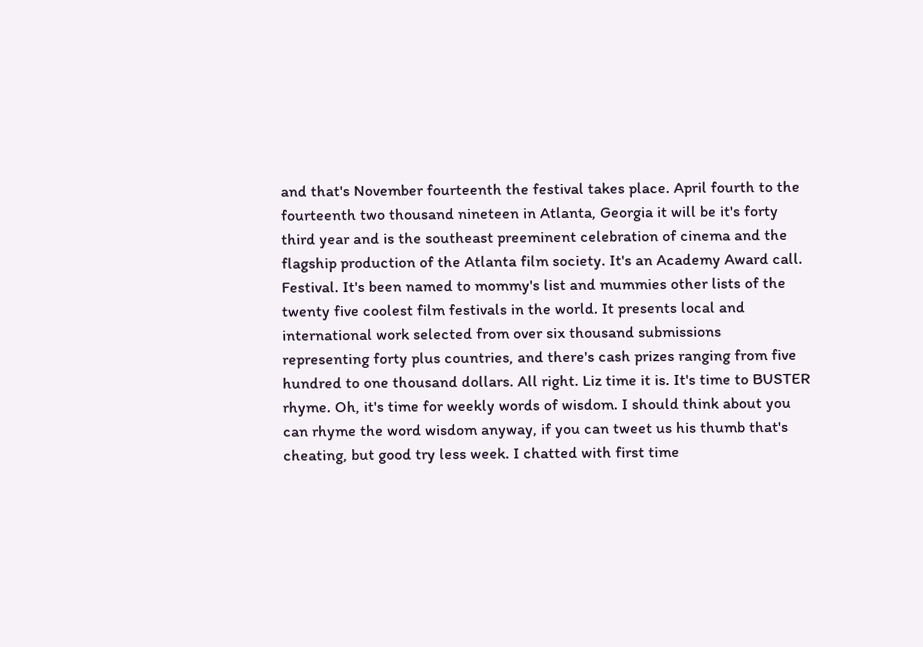and that's November fourteenth the festival takes place. April fourth to the fourteenth two thousand nineteen in Atlanta, Georgia it will be it's forty third year and is the southeast preeminent celebration of cinema and the flagship production of the Atlanta film society. It's an Academy Award call. Festival. It's been named to mommy's list and mummies other lists of the twenty five coolest film festivals in the world. It presents local and international work selected from over six thousand submissions representing forty plus countries, and there's cash prizes ranging from five hundred to one thousand dollars. All right. Liz time it is. It's time to BUSTER rhyme. Oh, it's time for weekly words of wisdom. I should think about you can rhyme the word wisdom anyway, if you can tweet us his thumb that's cheating, but good try less week. I chatted with first time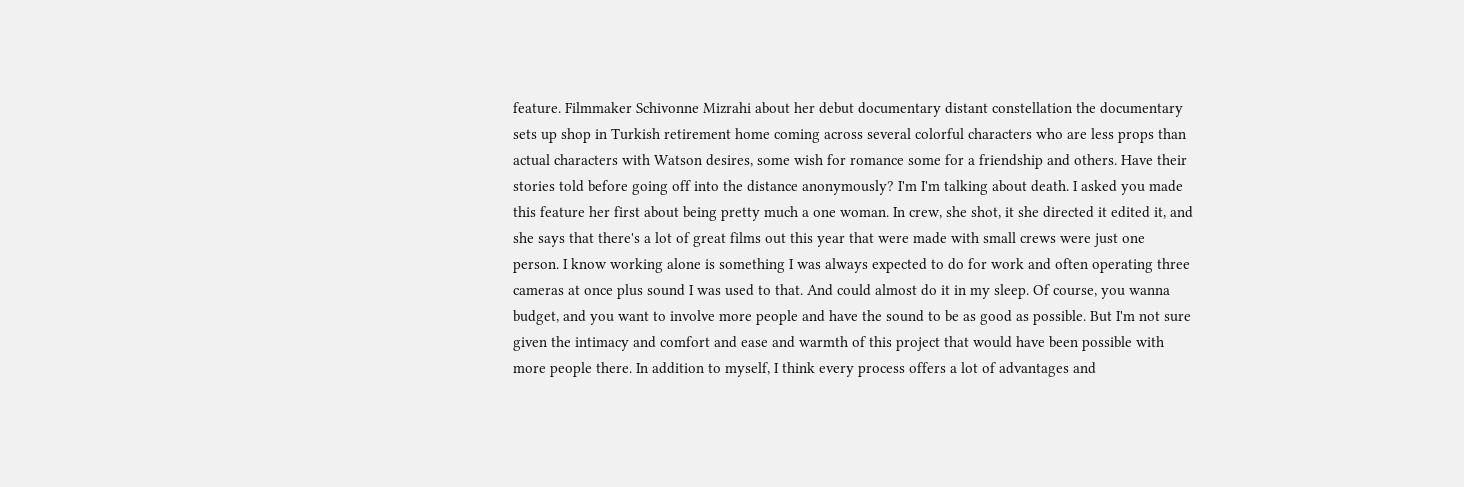feature. Filmmaker Schivonne Mizrahi about her debut documentary distant constellation the documentary sets up shop in Turkish retirement home coming across several colorful characters who are less props than actual characters with Watson desires, some wish for romance some for a friendship and others. Have their stories told before going off into the distance anonymously? I'm I'm talking about death. I asked you made this feature her first about being pretty much a one woman. In crew, she shot, it she directed it edited it, and she says that there's a lot of great films out this year that were made with small crews were just one person. I know working alone is something I was always expected to do for work and often operating three cameras at once plus sound I was used to that. And could almost do it in my sleep. Of course, you wanna budget, and you want to involve more people and have the sound to be as good as possible. But I'm not sure given the intimacy and comfort and ease and warmth of this project that would have been possible with more people there. In addition to myself, I think every process offers a lot of advantages and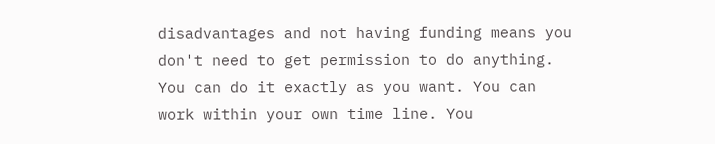disadvantages and not having funding means you don't need to get permission to do anything. You can do it exactly as you want. You can work within your own time line. You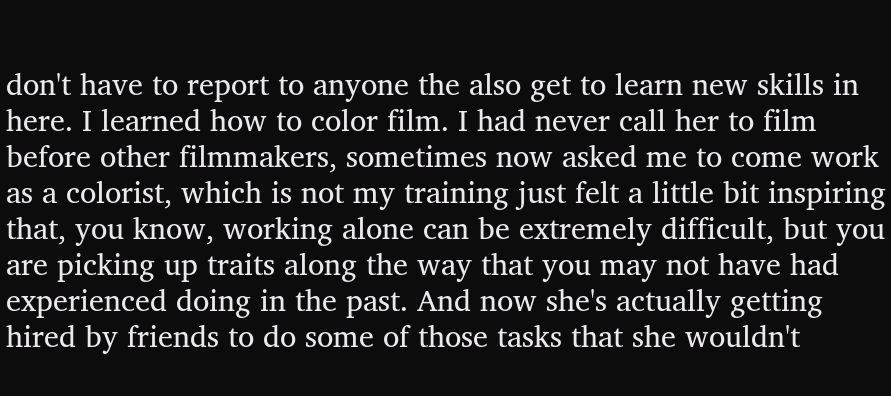don't have to report to anyone the also get to learn new skills in here. I learned how to color film. I had never call her to film before other filmmakers, sometimes now asked me to come work as a colorist, which is not my training just felt a little bit inspiring that, you know, working alone can be extremely difficult, but you are picking up traits along the way that you may not have had experienced doing in the past. And now she's actually getting hired by friends to do some of those tasks that she wouldn't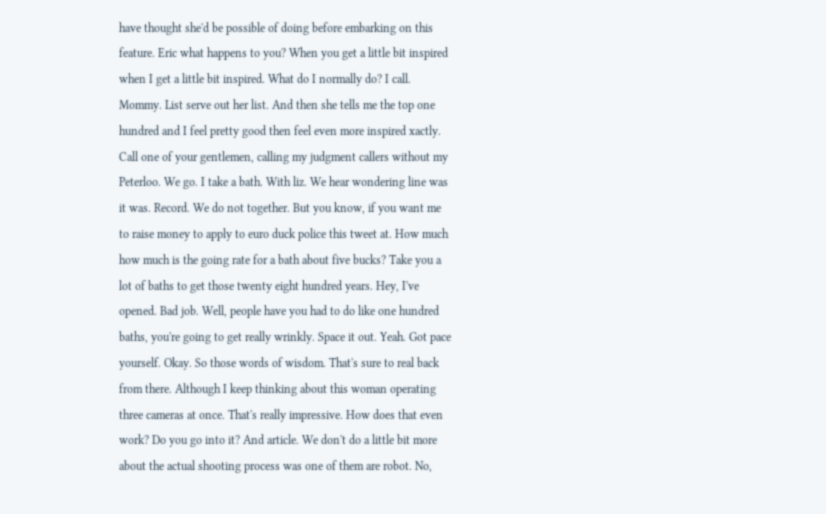have thought she'd be possible of doing before embarking on this feature. Eric what happens to you? When you get a little bit inspired when I get a little bit inspired. What do I normally do? I call. Mommy. List serve out her list. And then she tells me the top one hundred and I feel pretty good then feel even more inspired xactly. Call one of your gentlemen, calling my judgment callers without my Peterloo. We go. I take a bath. With liz. We hear wondering line was it was. Record. We do not together. But you know, if you want me to raise money to apply to euro duck police this tweet at. How much how much is the going rate for a bath about five bucks? Take you a lot of baths to get those twenty eight hundred years. Hey, I've opened. Bad job. Well, people have you had to do like one hundred baths, you're going to get really wrinkly. Space it out. Yeah. Got pace yourself. Okay. So those words of wisdom. That's sure to real back from there. Although I keep thinking about this woman operating three cameras at once. That's really impressive. How does that even work? Do you go into it? And article. We don't do a little bit more about the actual shooting process was one of them are robot. No,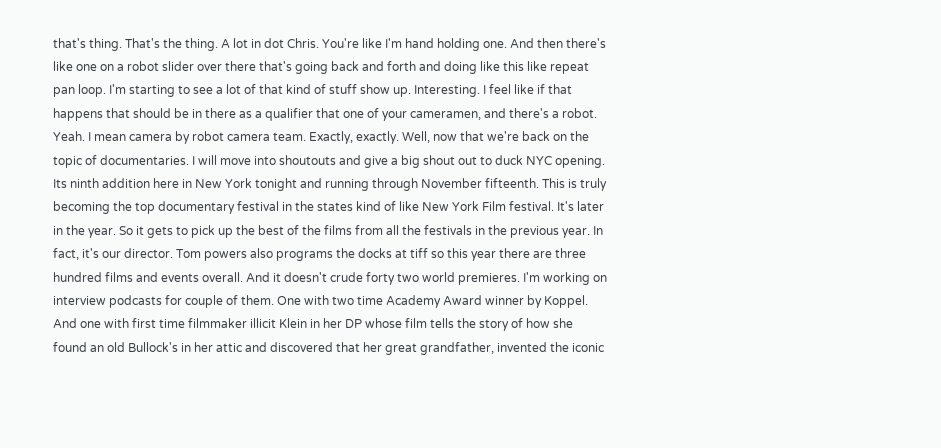that's thing. That's the thing. A lot in dot Chris. You're like I'm hand holding one. And then there's like one on a robot slider over there that's going back and forth and doing like this like repeat pan loop. I'm starting to see a lot of that kind of stuff show up. Interesting. I feel like if that happens that should be in there as a qualifier that one of your cameramen, and there's a robot. Yeah. I mean camera by robot camera team. Exactly, exactly. Well, now that we're back on the topic of documentaries. I will move into shoutouts and give a big shout out to duck NYC opening. Its ninth addition here in New York tonight and running through November fifteenth. This is truly becoming the top documentary festival in the states kind of like New York Film festival. It's later in the year. So it gets to pick up the best of the films from all the festivals in the previous year. In fact, it's our director. Tom powers also programs the docks at tiff so this year there are three hundred films and events overall. And it doesn't crude forty two world premieres. I'm working on interview podcasts for couple of them. One with two time Academy Award winner by Koppel. And one with first time filmmaker illicit Klein in her DP whose film tells the story of how she found an old Bullock's in her attic and discovered that her great grandfather, invented the iconic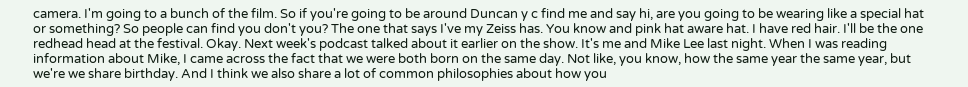camera. I'm going to a bunch of the film. So if you're going to be around Duncan y c find me and say hi, are you going to be wearing like a special hat or something? So people can find you don't you? The one that says I've my Zeiss has. You know and pink hat aware hat. I have red hair. I'll be the one redhead head at the festival. Okay. Next week's podcast talked about it earlier on the show. It's me and Mike Lee last night. When I was reading information about Mike, I came across the fact that we were both born on the same day. Not like, you know, how the same year the same year, but we're we share birthday. And I think we also share a lot of common philosophies about how you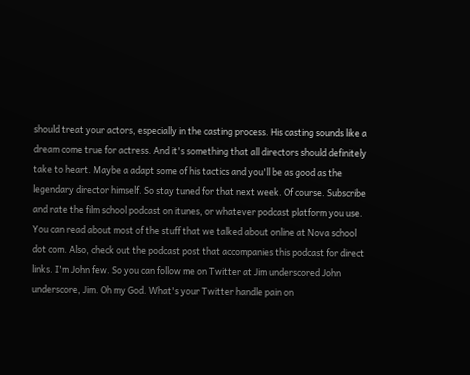should treat your actors, especially in the casting process. His casting sounds like a dream come true for actress. And it's something that all directors should definitely take to heart. Maybe a adapt some of his tactics and you'll be as good as the legendary director himself. So stay tuned for that next week. Of course. Subscribe and rate the film school podcast on itunes, or whatever podcast platform you use. You can read about most of the stuff that we talked about online at Nova school dot com. Also, check out the podcast post that accompanies this podcast for direct links. I'm John few. So you can follow me on Twitter at Jim underscored John underscore, Jim. Oh my God. What's your Twitter handle pain on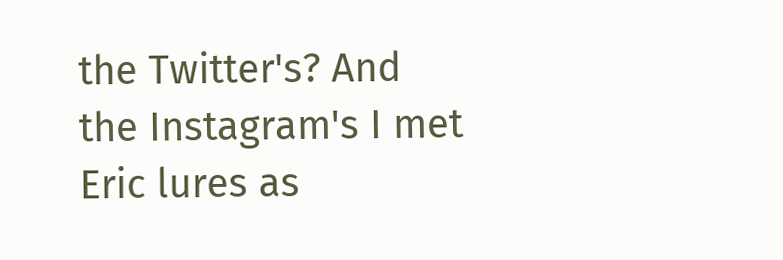the Twitter's? And the Instagram's I met Eric lures as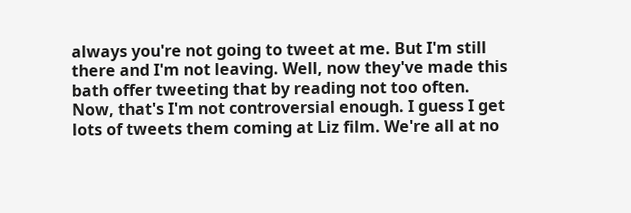always you're not going to tweet at me. But I'm still there and I'm not leaving. Well, now they've made this bath offer tweeting that by reading not too often. Now, that's I'm not controversial enough. I guess I get lots of tweets them coming at Liz film. We're all at no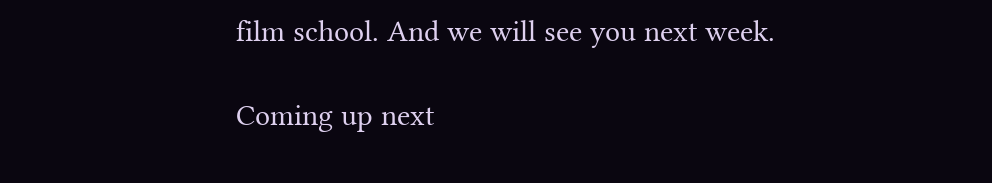film school. And we will see you next week.

Coming up next